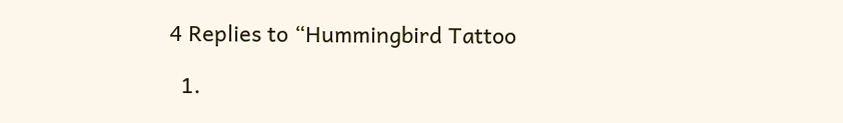4 Replies to “Hummingbird Tattoo

  1.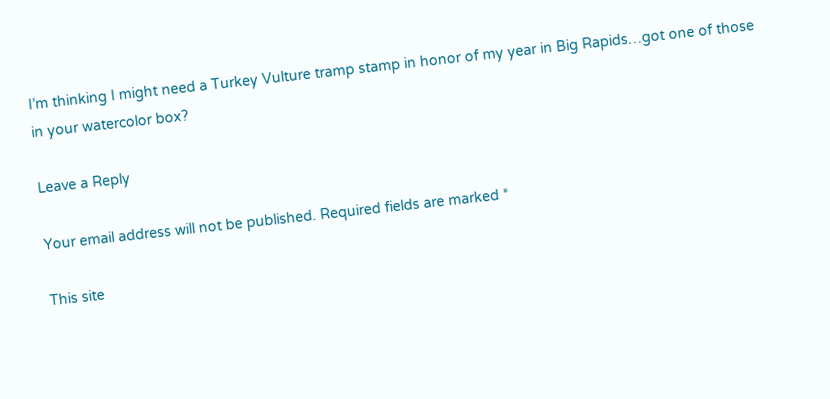I’m thinking I might need a Turkey Vulture tramp stamp in honor of my year in Big Rapids…got one of those in your watercolor box?

Leave a Reply

Your email address will not be published. Required fields are marked *

This site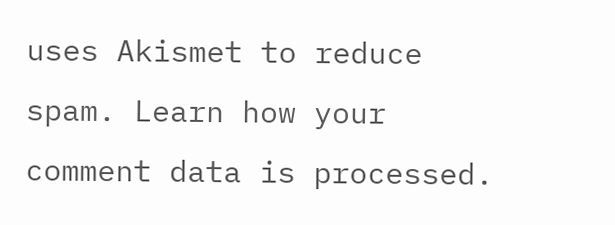uses Akismet to reduce spam. Learn how your comment data is processed.